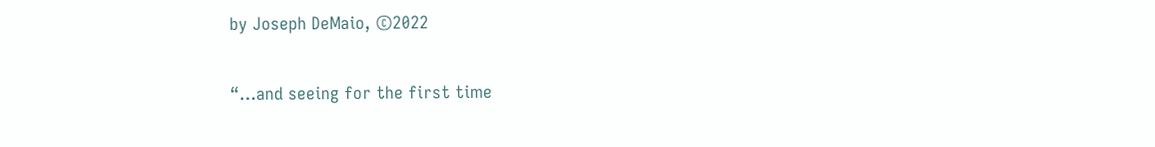by Joseph DeMaio, ©2022

“…and seeing for the first time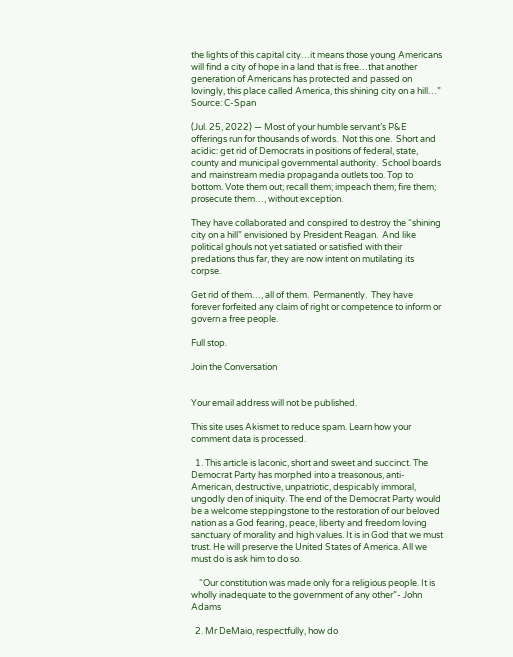the lights of this capital city…it means those young Americans will find a city of hope in a land that is free…that another generation of Americans has protected and passed on lovingly, this place called America, this shining city on a hill…” Source: C-Span

(Jul. 25, 2022) — Most of your humble servant’s P&E offerings run for thousands of words.  Not this one.  Short and acidic: get rid of Democrats in positions of federal, state, county and municipal governmental authority.  School boards and mainstream media propaganda outlets too. Top to bottom. Vote them out; recall them; impeach them; fire them; prosecute them…, without exception.

They have collaborated and conspired to destroy the “shining city on a hill” envisioned by President Reagan.  And like political ghouls not yet satiated or satisfied with their predations thus far, they are now intent on mutilating its corpse.

Get rid of them…, all of them.  Permanently.  They have forever forfeited any claim of right or competence to inform or govern a free people.

Full stop.

Join the Conversation


Your email address will not be published.

This site uses Akismet to reduce spam. Learn how your comment data is processed.

  1. This article is laconic, short and sweet and succinct. The Democrat Party has morphed into a treasonous, anti-American, destructive, unpatriotic, despicably immoral, ungodly den of iniquity. The end of the Democrat Party would be a welcome steppingstone to the restoration of our beloved nation as a God fearing, peace, liberty and freedom loving sanctuary of morality and high values. It is in God that we must trust. He will preserve the United States of America. All we must do is ask him to do so.

    “Our constitution was made only for a religious people. It is wholly inadequate to the government of any other”- John Adams

  2. Mr DeMaio, respectfully, how do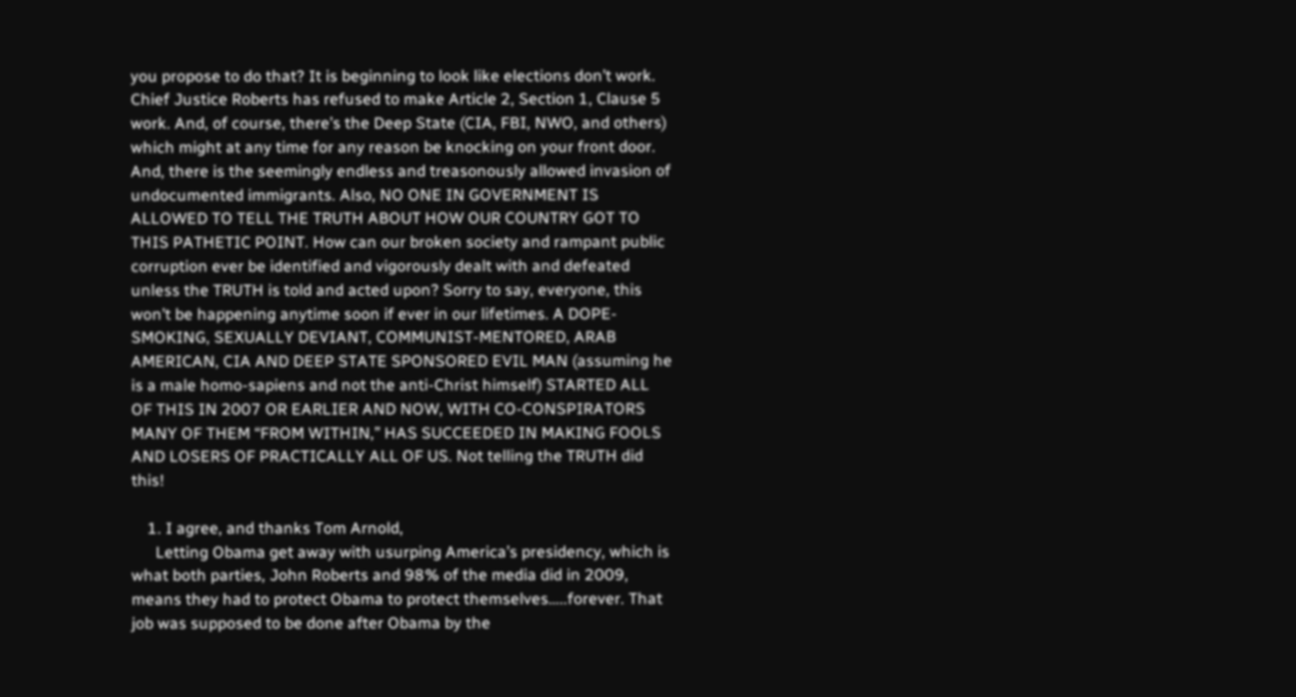you propose to do that? It is beginning to look like elections don’t work. Chief Justice Roberts has refused to make Article 2, Section 1, Clause 5 work. And, of course, there’s the Deep State (CIA, FBI, NWO, and others) which might at any time for any reason be knocking on your front door. And, there is the seemingly endless and treasonously allowed invasion of undocumented immigrants. Also, NO ONE IN GOVERNMENT IS ALLOWED TO TELL THE TRUTH ABOUT HOW OUR COUNTRY GOT TO THIS PATHETIC POINT. How can our broken society and rampant public corruption ever be identified and vigorously dealt with and defeated unless the TRUTH is told and acted upon? Sorry to say, everyone, this won’t be happening anytime soon if ever in our lifetimes. A DOPE-SMOKING, SEXUALLY DEVIANT, COMMUNIST-MENTORED, ARAB AMERICAN, CIA AND DEEP STATE SPONSORED EVIL MAN (assuming he is a male homo-sapiens and not the anti-Christ himself) STARTED ALL OF THIS IN 2007 OR EARLIER AND NOW, WITH CO-CONSPIRATORS MANY OF THEM “FROM WITHIN,” HAS SUCCEEDED IN MAKING FOOLS AND LOSERS OF PRACTICALLY ALL OF US. Not telling the TRUTH did this!

    1. I agree, and thanks Tom Arnold,
      Letting Obama get away with usurping America’s presidency, which is what both parties, John Roberts and 98% of the media did in 2009, means they had to protect Obama to protect themselves…..forever. That job was supposed to be done after Obama by the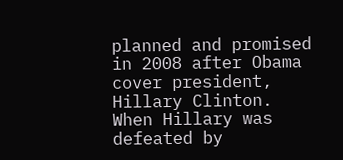planned and promised in 2008 after Obama cover president, Hillary Clinton. When Hillary was defeated by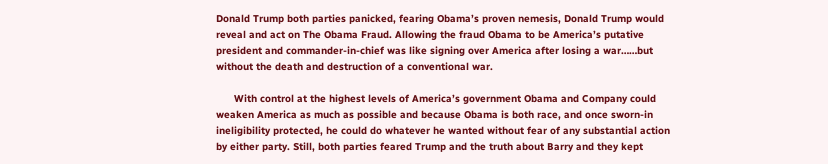Donald Trump both parties panicked, fearing Obama’s proven nemesis, Donald Trump would reveal and act on The Obama Fraud. Allowing the fraud Obama to be America’s putative president and commander-in-chief was like signing over America after losing a war……but without the death and destruction of a conventional war.

      With control at the highest levels of America’s government Obama and Company could weaken America as much as possible and because Obama is both race, and once sworn-in ineligibility protected, he could do whatever he wanted without fear of any substantial action by either party. Still, both parties feared Trump and the truth about Barry and they kept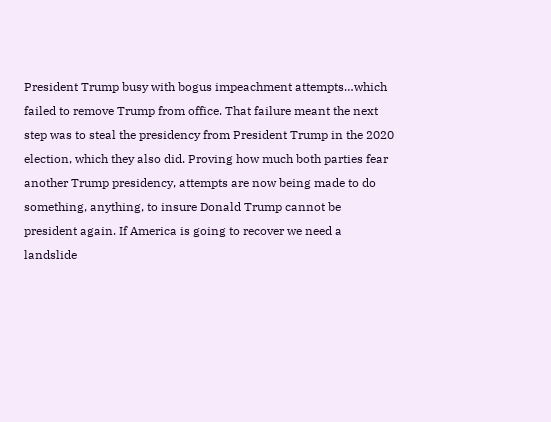President Trump busy with bogus impeachment attempts…which failed to remove Trump from office. That failure meant the next step was to steal the presidency from President Trump in the 2020 election, which they also did. Proving how much both parties fear another Trump presidency, attempts are now being made to do something, anything, to insure Donald Trump cannot be president again. If America is going to recover we need a landslide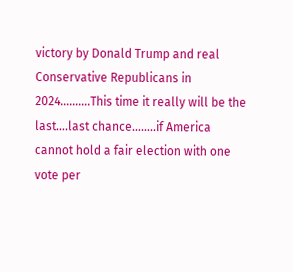victory by Donald Trump and real Conservative Republicans in 2024……….This time it really will be the last….last chance……..if America cannot hold a fair election with one vote per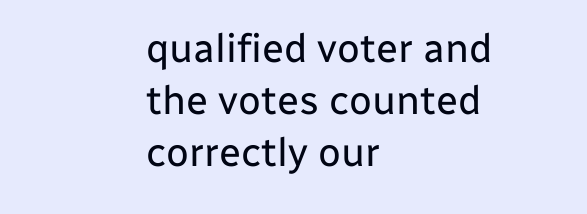qualified voter and the votes counted correctly our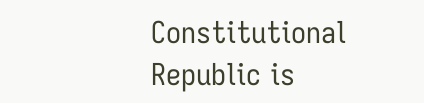Constitutional Republic is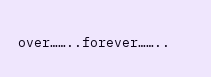over……..forever……..